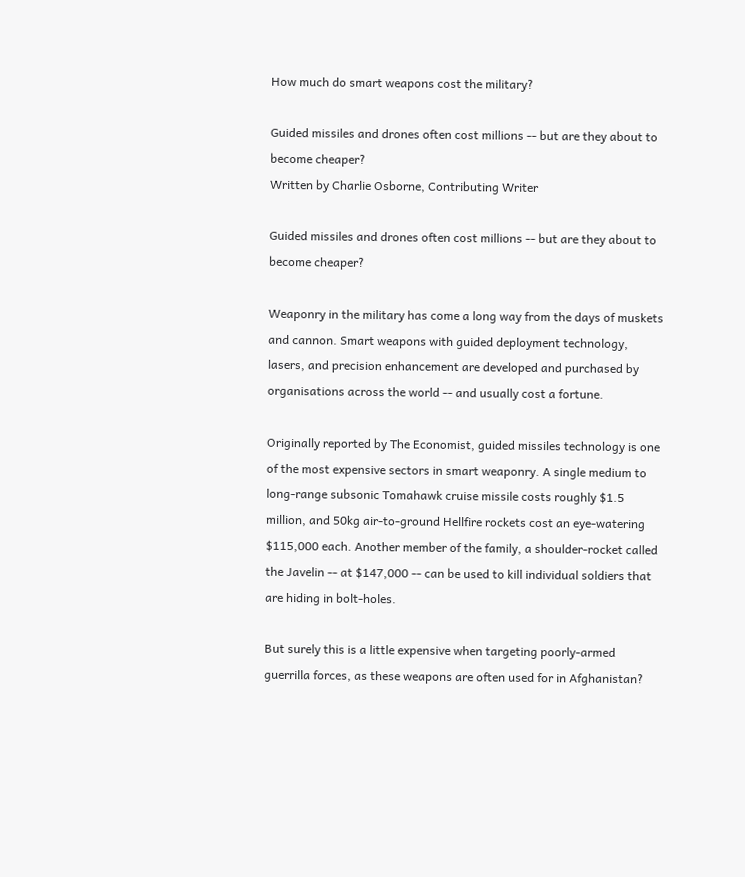How much do smart weapons cost the military?

Guided missiles and drones often cost millions -- but are they about to become cheaper?
Written by Charlie Osborne, Contributing Writer

Guided missiles and drones often cost millions -- but are they about to become cheaper?

Weaponry in the military has come a long way from the days of muskets and cannon. Smart weapons with guided deployment technology, lasers, and precision enhancement are developed and purchased by organisations across the world -- and usually cost a fortune.

Originally reported by The Economist, guided missiles technology is one of the most expensive sectors in smart weaponry. A single medium to long-range subsonic Tomahawk cruise missile costs roughly $1.5 million, and 50kg air-to-ground Hellfire rockets cost an eye-watering $115,000 each. Another member of the family, a shoulder-rocket called the Javelin -- at $147,000 -- can be used to kill individual soldiers that are hiding in bolt-holes.

But surely this is a little expensive when targeting poorly-armed guerrilla forces, as these weapons are often used for in Afghanistan?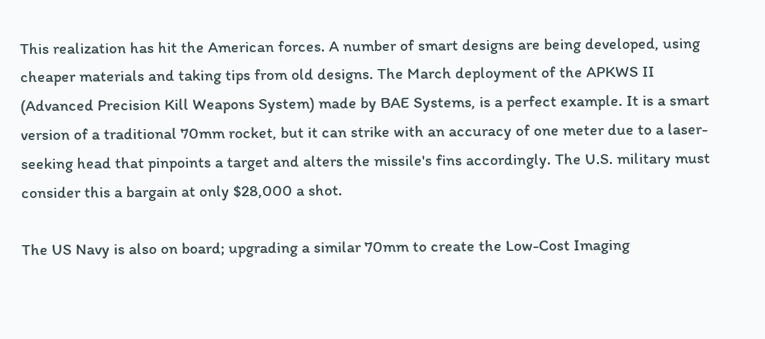This realization has hit the American forces. A number of smart designs are being developed, using cheaper materials and taking tips from old designs. The March deployment of the APKWS II (Advanced Precision Kill Weapons System) made by BAE Systems, is a perfect example. It is a smart version of a traditional 70mm rocket, but it can strike with an accuracy of one meter due to a laser-seeking head that pinpoints a target and alters the missile's fins accordingly. The U.S. military must consider this a bargain at only $28,000 a shot.

The US Navy is also on board; upgrading a similar 70mm to create the Low-Cost Imaging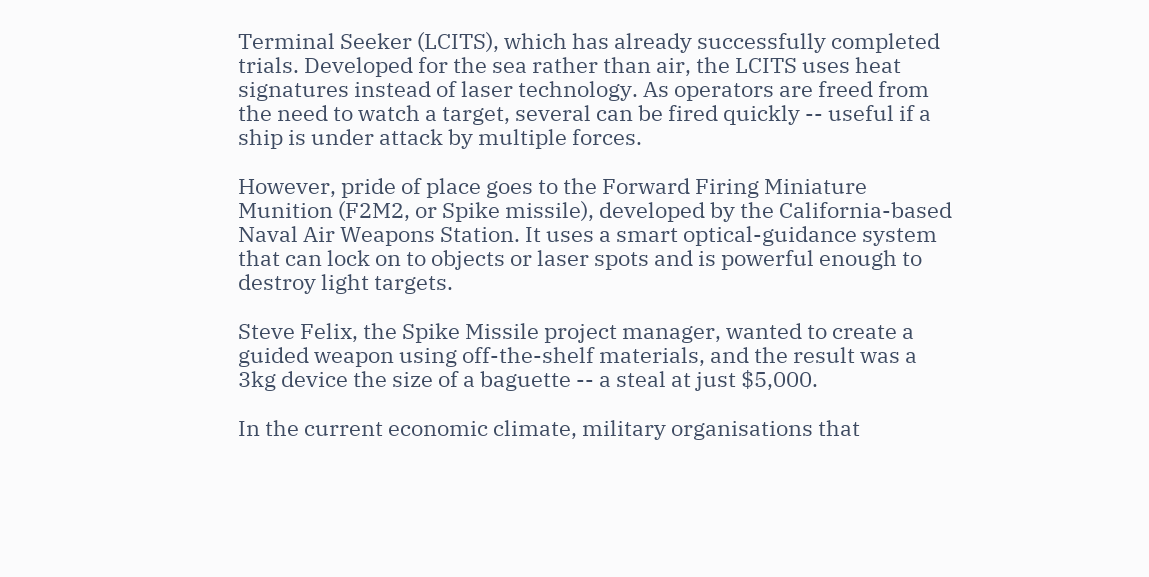Terminal Seeker (LCITS), which has already successfully completed trials. Developed for the sea rather than air, the LCITS uses heat signatures instead of laser technology. As operators are freed from the need to watch a target, several can be fired quickly -- useful if a ship is under attack by multiple forces.

However, pride of place goes to the Forward Firing Miniature Munition (F2M2, or Spike missile), developed by the California-based Naval Air Weapons Station. It uses a smart optical-guidance system that can lock on to objects or laser spots and is powerful enough to destroy light targets.

Steve Felix, the Spike Missile project manager, wanted to create a guided weapon using off-the-shelf materials, and the result was a 3kg device the size of a baguette -- a steal at just $5,000.

In the current economic climate, military organisations that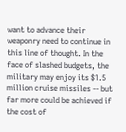want to advance their weaponry need to continue in this line of thought. In the face of slashed budgets, the military may enjoy its $1.5 million cruise missiles -- but far more could be achieved if the cost of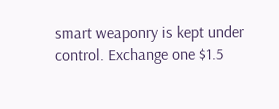smart weaponry is kept under control. Exchange one $1.5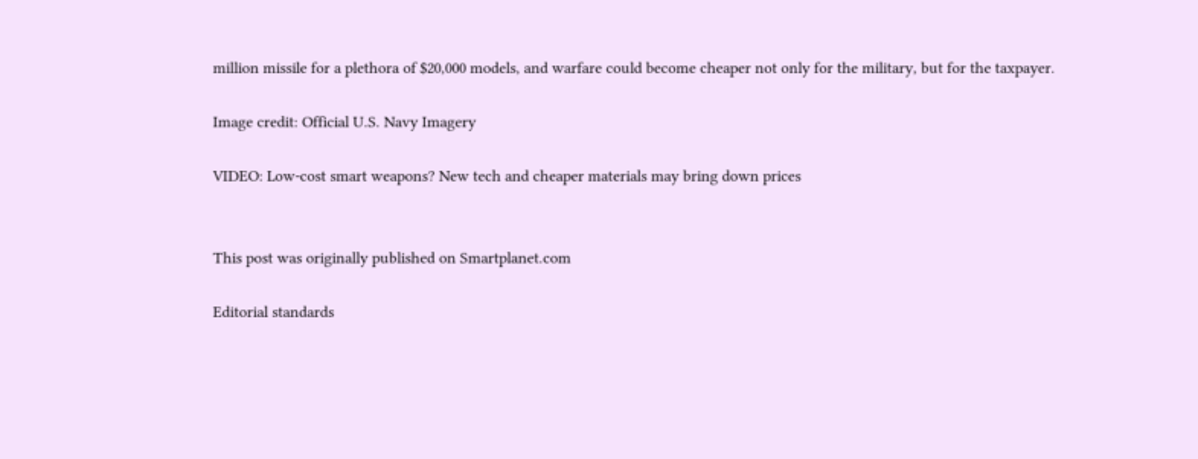million missile for a plethora of $20,000 models, and warfare could become cheaper not only for the military, but for the taxpayer.

Image credit: Official U.S. Navy Imagery

VIDEO: Low-cost smart weapons? New tech and cheaper materials may bring down prices


This post was originally published on Smartplanet.com

Editorial standards